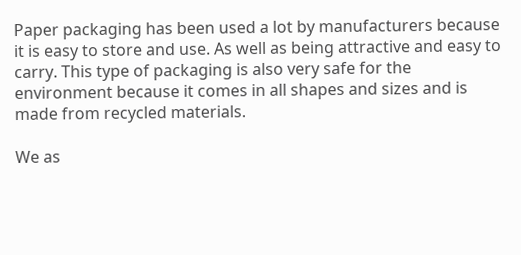Paper packaging has been used a lot by manufacturers because it is easy to store and use. As well as being attractive and easy to carry. This type of packaging is also very safe for the environment because it comes in all shapes and sizes and is made from recycled materials.

We as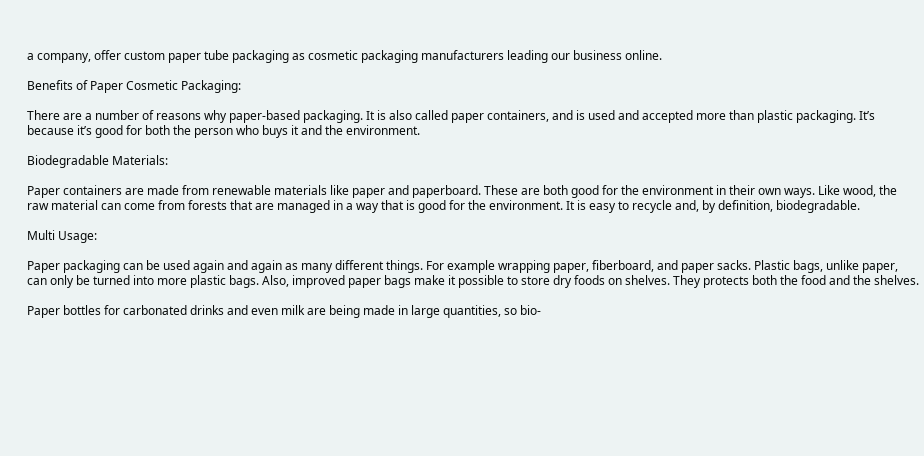a company, offer custom paper tube packaging as cosmetic packaging manufacturers leading our business online.

Benefits of Paper Cosmetic Packaging:

There are a number of reasons why paper-based packaging. It is also called paper containers, and is used and accepted more than plastic packaging. It’s because it’s good for both the person who buys it and the environment.

Biodegradable Materials:

Paper containers are made from renewable materials like paper and paperboard. These are both good for the environment in their own ways. Like wood, the raw material can come from forests that are managed in a way that is good for the environment. It is easy to recycle and, by definition, biodegradable.

Multi Usage:

Paper packaging can be used again and again as many different things. For example wrapping paper, fiberboard, and paper sacks. Plastic bags, unlike paper, can only be turned into more plastic bags. Also, improved paper bags make it possible to store dry foods on shelves. They protects both the food and the shelves.

Paper bottles for carbonated drinks and even milk are being made in large quantities, so bio-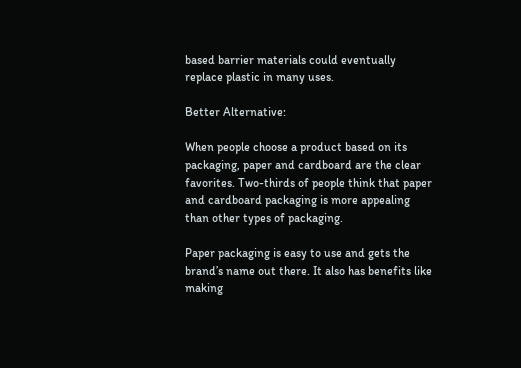based barrier materials could eventually replace plastic in many uses.

Better Alternative:

When people choose a product based on its packaging, paper and cardboard are the clear favorites. Two-thirds of people think that paper and cardboard packaging is more appealing than other types of packaging.

Paper packaging is easy to use and gets the brand’s name out there. It also has benefits like making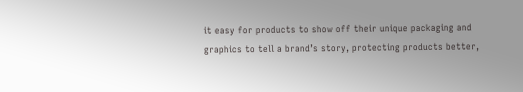it easy for products to show off their unique packaging and graphics to tell a brand’s story, protecting products better,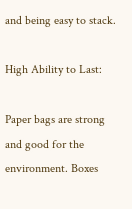and being easy to stack.

High Ability to Last:

Paper bags are strong and good for the environment. Boxes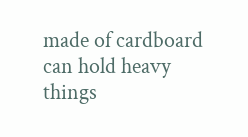made of cardboard can hold heavy things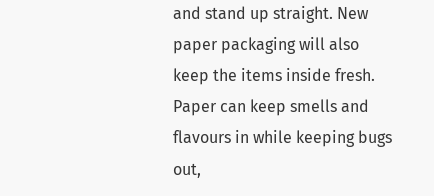and stand up straight. New paper packaging will also keep the items inside fresh. Paper can keep smells and flavours in while keeping bugs out,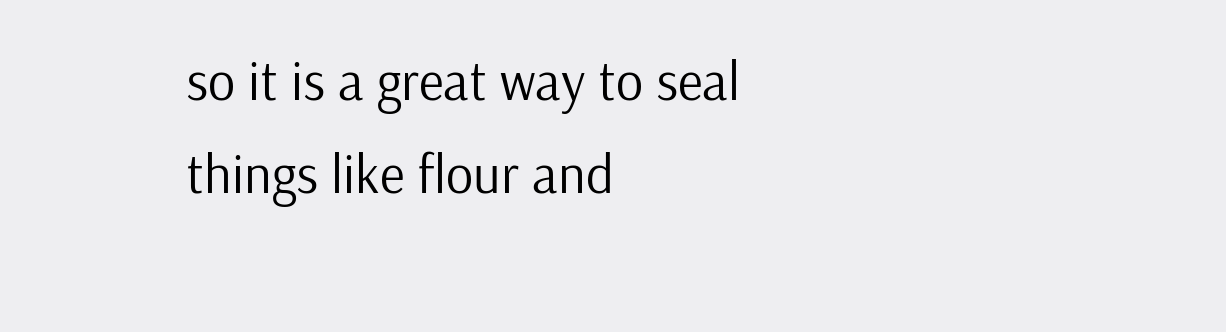so it is a great way to seal things like flour and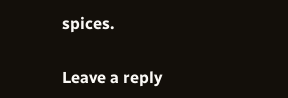spices.

Leave a reply